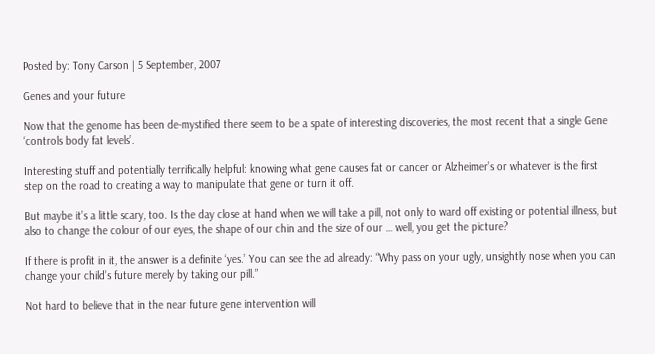Posted by: Tony Carson | 5 September, 2007

Genes and your future

Now that the genome has been de-mystified there seem to be a spate of interesting discoveries, the most recent that a single Gene ‘controls body fat levels’.

Interesting stuff and potentially terrifically helpful: knowing what gene causes fat or cancer or Alzheimer’s or whatever is the first step on the road to creating a way to manipulate that gene or turn it off.

But maybe it’s a little scary, too. Is the day close at hand when we will take a pill, not only to ward off existing or potential illness, but also to change the colour of our eyes, the shape of our chin and the size of our … well, you get the picture?

If there is profit in it, the answer is a definite ‘yes.’ You can see the ad already: “Why pass on your ugly, unsightly nose when you can change your child’s future merely by taking our pill.”

Not hard to believe that in the near future gene intervention will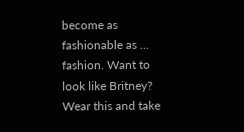become as fashionable as … fashion. Want to look like Britney? Wear this and take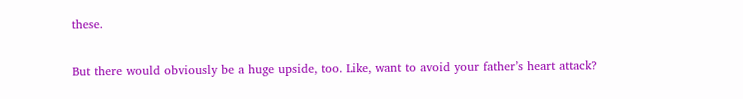these.

But there would obviously be a huge upside, too. Like, want to avoid your father’s heart attack?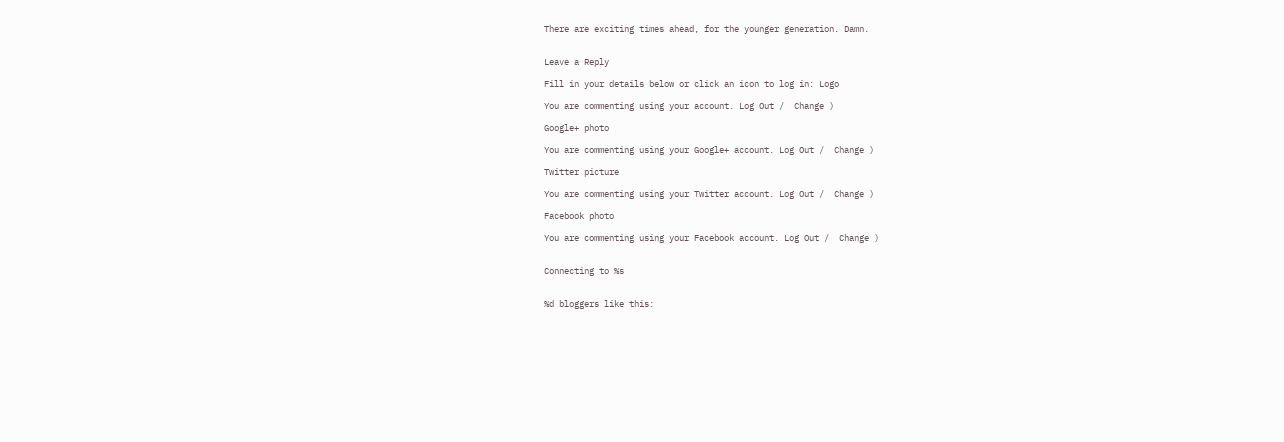There are exciting times ahead, for the younger generation. Damn.


Leave a Reply

Fill in your details below or click an icon to log in: Logo

You are commenting using your account. Log Out /  Change )

Google+ photo

You are commenting using your Google+ account. Log Out /  Change )

Twitter picture

You are commenting using your Twitter account. Log Out /  Change )

Facebook photo

You are commenting using your Facebook account. Log Out /  Change )


Connecting to %s


%d bloggers like this: